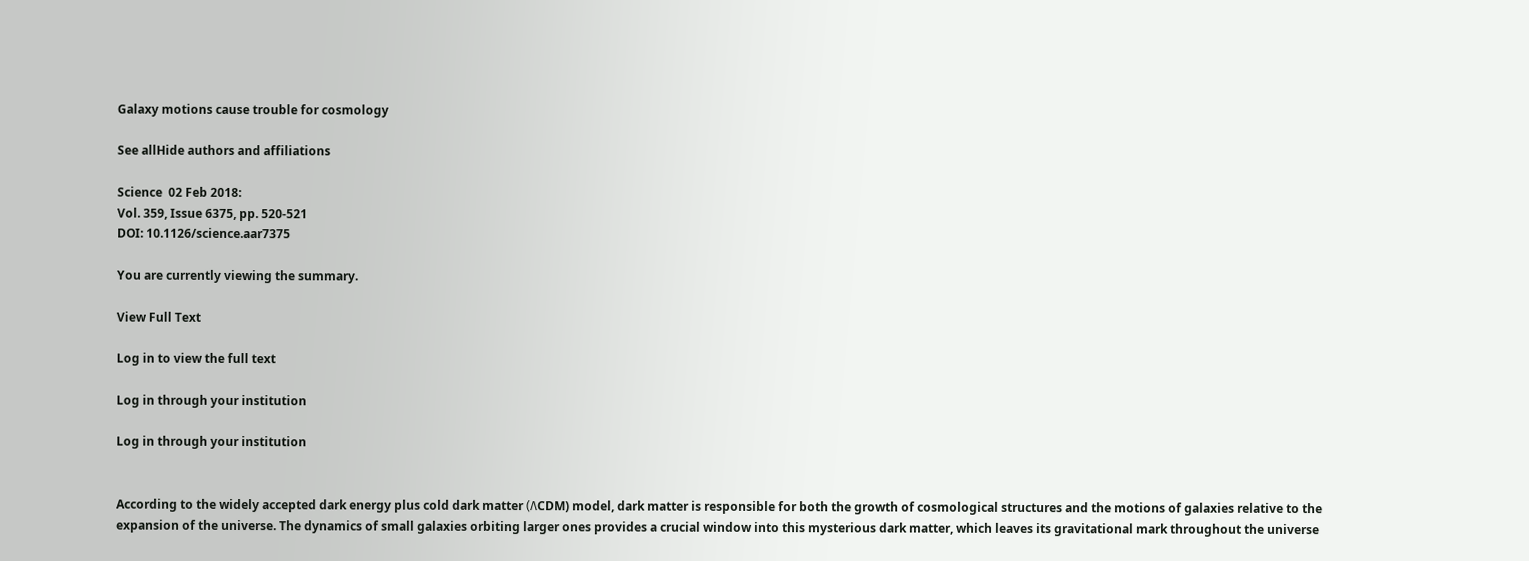Galaxy motions cause trouble for cosmology

See allHide authors and affiliations

Science  02 Feb 2018:
Vol. 359, Issue 6375, pp. 520-521
DOI: 10.1126/science.aar7375

You are currently viewing the summary.

View Full Text

Log in to view the full text

Log in through your institution

Log in through your institution


According to the widely accepted dark energy plus cold dark matter (ΛCDM) model, dark matter is responsible for both the growth of cosmological structures and the motions of galaxies relative to the expansion of the universe. The dynamics of small galaxies orbiting larger ones provides a crucial window into this mysterious dark matter, which leaves its gravitational mark throughout the universe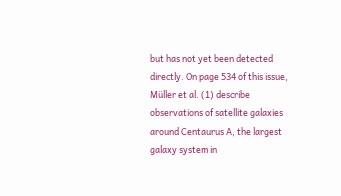but has not yet been detected directly. On page 534 of this issue, Müller et al. (1) describe observations of satellite galaxies around Centaurus A, the largest galaxy system in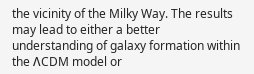the vicinity of the Milky Way. The results may lead to either a better understanding of galaxy formation within the ΛCDM model or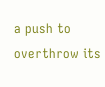a push to overthrow its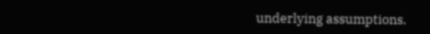underlying assumptions.